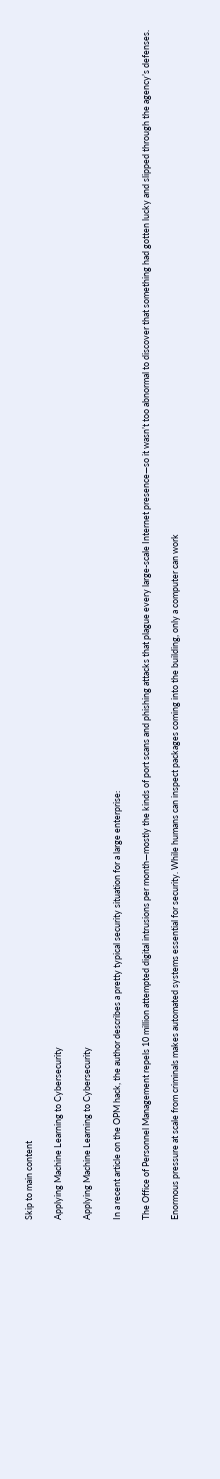Skip to main content

Applying Machine Learning to Cybersecurity

Applying Machine Learning to Cybersecurity

In a recent article on the OPM hack, the author describes a pretty typical security situation for a large enterprise:

The Office of Personnel Management repels 10 million attempted digital intrusions per month—mostly the kinds of port scans and phishing attacks that plague every large-scale Internet presence—so it wasn’t too abnormal to discover that something had gotten lucky and slipped through the agency’s defenses.

Enormous pressure at scale from criminals makes automated systems essential for security. While humans can inspect packages coming into the building, only a computer can work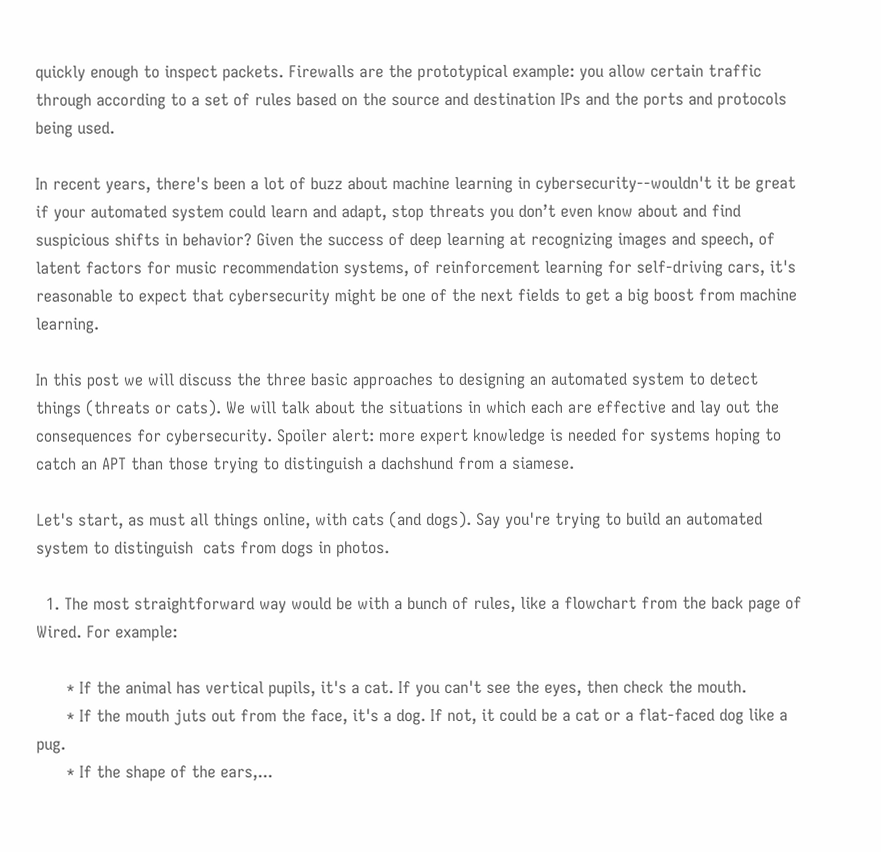quickly enough to inspect packets. Firewalls are the prototypical example: you allow certain traffic through according to a set of rules based on the source and destination IPs and the ports and protocols being used.

In recent years, there's been a lot of buzz about machine learning in cybersecurity--wouldn't it be great if your automated system could learn and adapt, stop threats you don’t even know about and find suspicious shifts in behavior? Given the success of deep learning at recognizing images and speech, of latent factors for music recommendation systems, of reinforcement learning for self-driving cars, it's reasonable to expect that cybersecurity might be one of the next fields to get a big boost from machine learning.

In this post we will discuss the three basic approaches to designing an automated system to detect things (threats or cats). We will talk about the situations in which each are effective and lay out the consequences for cybersecurity. Spoiler alert: more expert knowledge is needed for systems hoping to catch an APT than those trying to distinguish a dachshund from a siamese.

Let's start, as must all things online, with cats (and dogs). Say you're trying to build an automated system to distinguish  cats from dogs in photos.

  1. The most straightforward way would be with a bunch of rules, like a flowchart from the back page of Wired. For example:

      * If the animal has vertical pupils, it's a cat. If you can't see the eyes, then check the mouth.
      * If the mouth juts out from the face, it's a dog. If not, it could be a cat or a flat-faced dog like a pug.
      * If the shape of the ears,...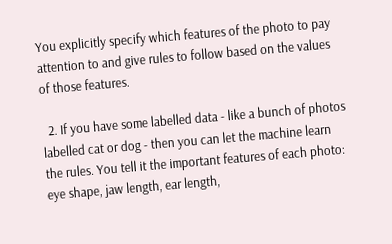You explicitly specify which features of the photo to pay attention to and give rules to follow based on the values of those features.

  2. If you have some labelled data - like a bunch of photos labelled cat or dog - then you can let the machine learn the rules. You tell it the important features of each photo: eye shape, jaw length, ear length,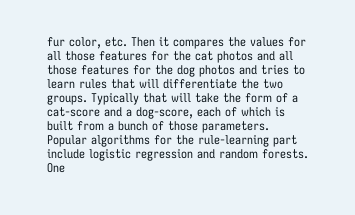fur color, etc. Then it compares the values for all those features for the cat photos and all those features for the dog photos and tries to learn rules that will differentiate the two groups. Typically that will take the form of a cat-score and a dog-score, each of which is built from a bunch of those parameters. Popular algorithms for the rule-learning part include logistic regression and random forests. One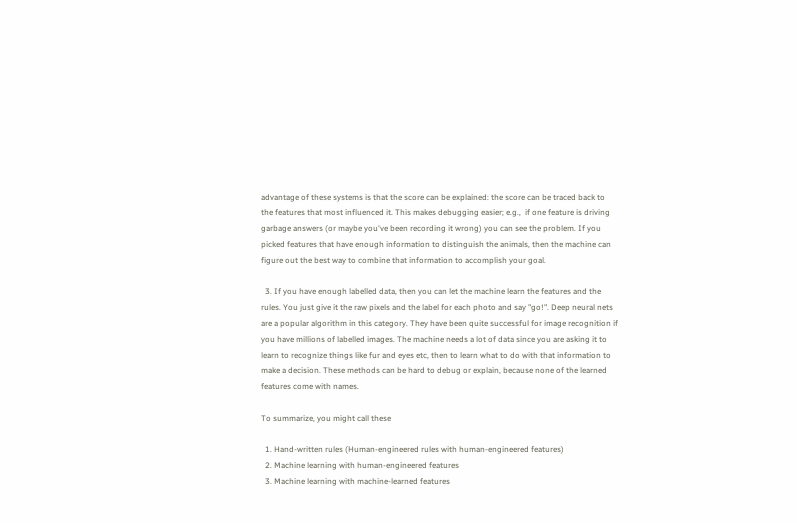advantage of these systems is that the score can be explained: the score can be traced back to the features that most influenced it. This makes debugging easier; e.g.,  if one feature is driving garbage answers (or maybe you've been recording it wrong) you can see the problem. If you picked features that have enough information to distinguish the animals, then the machine can figure out the best way to combine that information to accomplish your goal.

  3. If you have enough labelled data, then you can let the machine learn the features and the rules. You just give it the raw pixels and the label for each photo and say "go!". Deep neural nets are a popular algorithm in this category. They have been quite successful for image recognition if you have millions of labelled images. The machine needs a lot of data since you are asking it to learn to recognize things like fur and eyes etc, then to learn what to do with that information to make a decision. These methods can be hard to debug or explain, because none of the learned features come with names.

To summarize, you might call these

  1. Hand-written rules (Human-engineered rules with human-engineered features)
  2. Machine learning with human-engineered features
  3. Machine learning with machine-learned features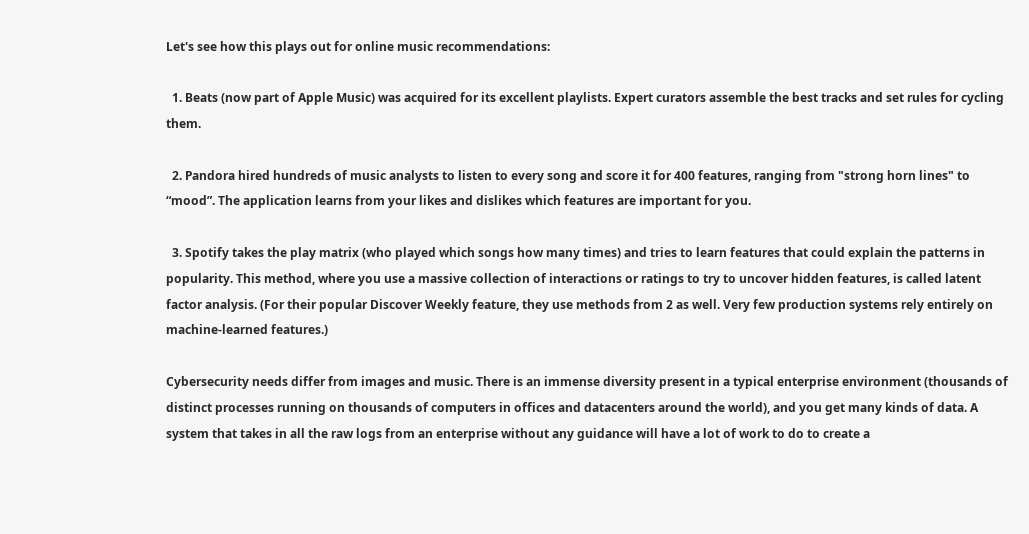Let's see how this plays out for online music recommendations:

  1. Beats (now part of Apple Music) was acquired for its excellent playlists. Expert curators assemble the best tracks and set rules for cycling them.

  2. Pandora hired hundreds of music analysts to listen to every song and score it for 400 features, ranging from "strong horn lines" to “mood”. The application learns from your likes and dislikes which features are important for you.

  3. Spotify takes the play matrix (who played which songs how many times) and tries to learn features that could explain the patterns in popularity. This method, where you use a massive collection of interactions or ratings to try to uncover hidden features, is called latent factor analysis. (For their popular Discover Weekly feature, they use methods from 2 as well. Very few production systems rely entirely on machine-learned features.)

Cybersecurity needs differ from images and music. There is an immense diversity present in a typical enterprise environment (thousands of distinct processes running on thousands of computers in offices and datacenters around the world), and you get many kinds of data. A system that takes in all the raw logs from an enterprise without any guidance will have a lot of work to do to create a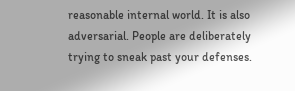reasonable internal world. It is also adversarial. People are deliberately trying to sneak past your defenses.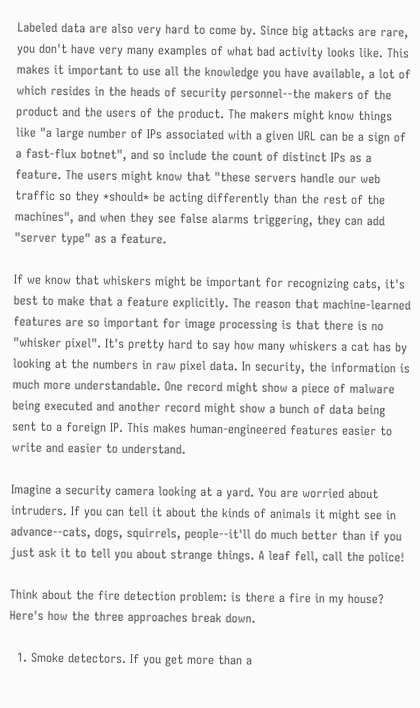Labeled data are also very hard to come by. Since big attacks are rare, you don't have very many examples of what bad activity looks like. This makes it important to use all the knowledge you have available, a lot of which resides in the heads of security personnel--the makers of the product and the users of the product. The makers might know things like "a large number of IPs associated with a given URL can be a sign of a fast-flux botnet", and so include the count of distinct IPs as a feature. The users might know that "these servers handle our web traffic so they *should* be acting differently than the rest of the machines", and when they see false alarms triggering, they can add "server type" as a feature.

If we know that whiskers might be important for recognizing cats, it's best to make that a feature explicitly. The reason that machine-learned features are so important for image processing is that there is no "whisker pixel". It's pretty hard to say how many whiskers a cat has by looking at the numbers in raw pixel data. In security, the information is much more understandable. One record might show a piece of malware being executed and another record might show a bunch of data being sent to a foreign IP. This makes human-engineered features easier to write and easier to understand.

Imagine a security camera looking at a yard. You are worried about intruders. If you can tell it about the kinds of animals it might see in advance--cats, dogs, squirrels, people--it'll do much better than if you just ask it to tell you about strange things. A leaf fell, call the police!

Think about the fire detection problem: is there a fire in my house? Here's how the three approaches break down.

  1. Smoke detectors. If you get more than a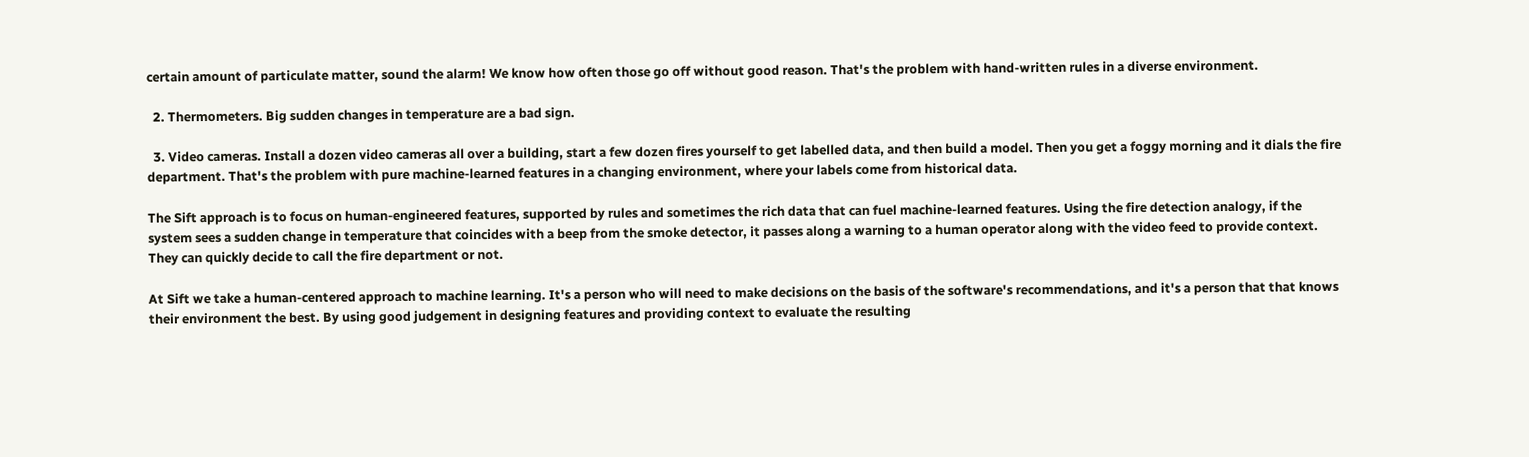certain amount of particulate matter, sound the alarm! We know how often those go off without good reason. That's the problem with hand-written rules in a diverse environment.

  2. Thermometers. Big sudden changes in temperature are a bad sign.

  3. Video cameras. Install a dozen video cameras all over a building, start a few dozen fires yourself to get labelled data, and then build a model. Then you get a foggy morning and it dials the fire department. That's the problem with pure machine-learned features in a changing environment, where your labels come from historical data.

The Sift approach is to focus on human-engineered features, supported by rules and sometimes the rich data that can fuel machine-learned features. Using the fire detection analogy, if the system sees a sudden change in temperature that coincides with a beep from the smoke detector, it passes along a warning to a human operator along with the video feed to provide context. They can quickly decide to call the fire department or not.

At Sift we take a human-centered approach to machine learning. It's a person who will need to make decisions on the basis of the software's recommendations, and it's a person that that knows their environment the best. By using good judgement in designing features and providing context to evaluate the resulting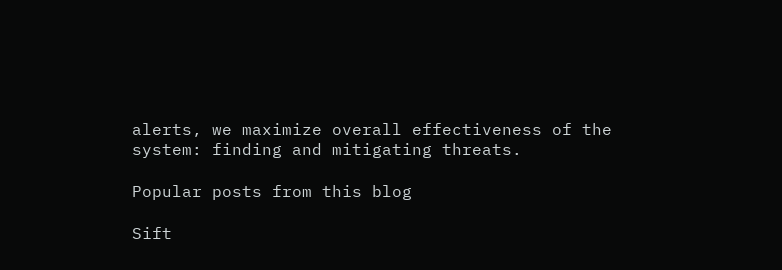alerts, we maximize overall effectiveness of the system: finding and mitigating threats.

Popular posts from this blog

Sift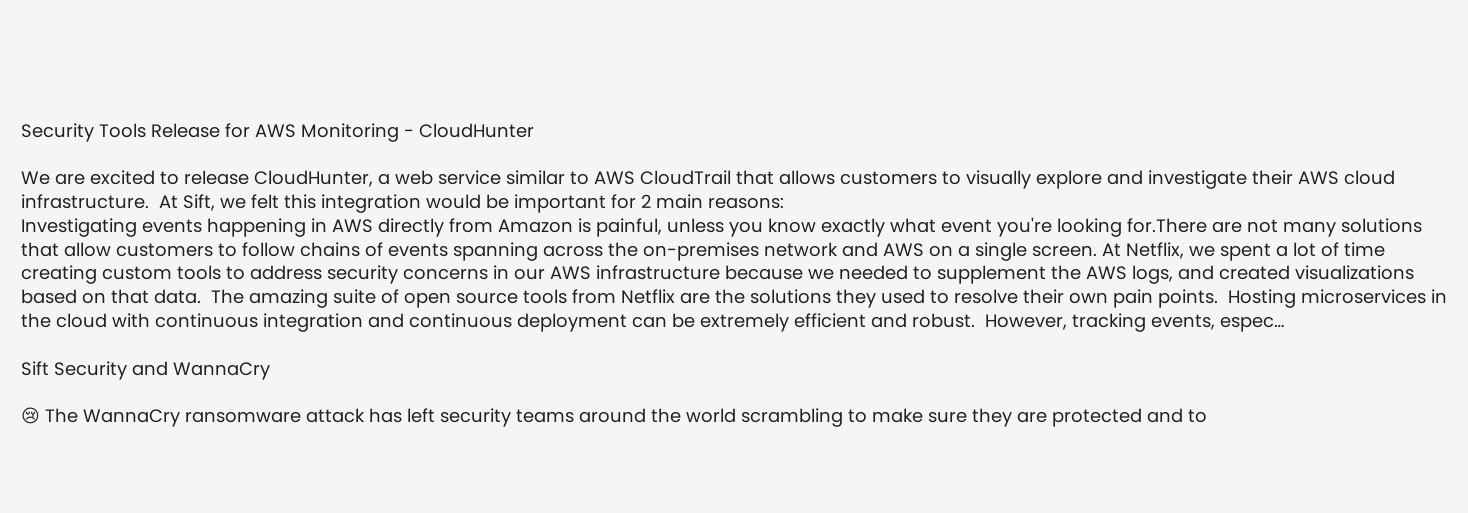Security Tools Release for AWS Monitoring - CloudHunter

We are excited to release CloudHunter, a web service similar to AWS CloudTrail that allows customers to visually explore and investigate their AWS cloud infrastructure.  At Sift, we felt this integration would be important for 2 main reasons:
Investigating events happening in AWS directly from Amazon is painful, unless you know exactly what event you're looking for.There are not many solutions that allow customers to follow chains of events spanning across the on-premises network and AWS on a single screen. At Netflix, we spent a lot of time creating custom tools to address security concerns in our AWS infrastructure because we needed to supplement the AWS logs, and created visualizations based on that data.  The amazing suite of open source tools from Netflix are the solutions they used to resolve their own pain points.  Hosting microservices in the cloud with continuous integration and continuous deployment can be extremely efficient and robust.  However, tracking events, espec…

Sift Security and WannaCry

😢 The WannaCry ransomware attack has left security teams around the world scrambling to make sure they are protected and to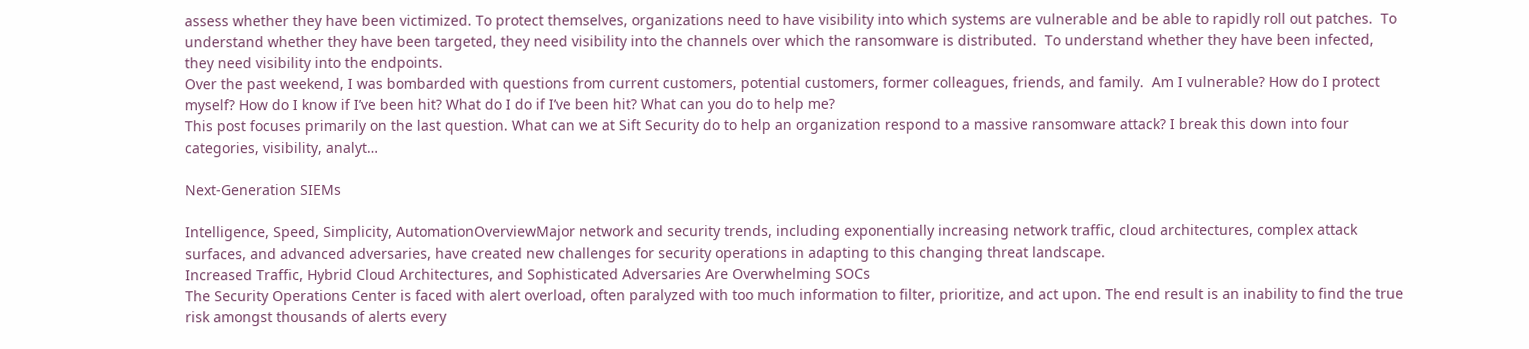assess whether they have been victimized. To protect themselves, organizations need to have visibility into which systems are vulnerable and be able to rapidly roll out patches.  To understand whether they have been targeted, they need visibility into the channels over which the ransomware is distributed.  To understand whether they have been infected, they need visibility into the endpoints.
Over the past weekend, I was bombarded with questions from current customers, potential customers, former colleagues, friends, and family.  Am I vulnerable? How do I protect myself? How do I know if I’ve been hit? What do I do if I’ve been hit? What can you do to help me?
This post focuses primarily on the last question. What can we at Sift Security do to help an organization respond to a massive ransomware attack? I break this down into four categories, visibility, analyt…

Next-Generation SIEMs

Intelligence, Speed, Simplicity, AutomationOverviewMajor network and security trends, including exponentially increasing network traffic, cloud architectures, complex attack surfaces, and advanced adversaries, have created new challenges for security operations in adapting to this changing threat landscape.
Increased Traffic, Hybrid Cloud Architectures, and Sophisticated Adversaries Are Overwhelming SOCs
The Security Operations Center is faced with alert overload, often paralyzed with too much information to filter, prioritize, and act upon. The end result is an inability to find the true risk amongst thousands of alerts every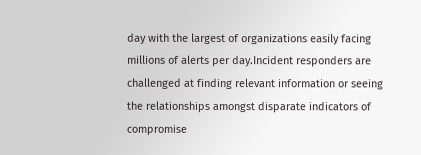day with the largest of organizations easily facing millions of alerts per day.Incident responders are challenged at finding relevant information or seeing the relationships amongst disparate indicators of compromise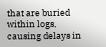that are buried within logs, causing delays in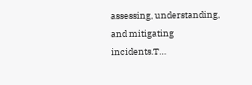assessing, understanding, and mitigating incidents.T…